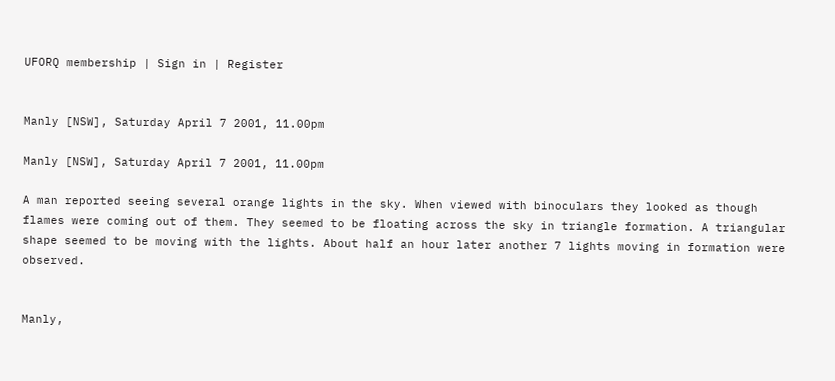UFORQ membership | Sign in | Register


Manly [NSW], Saturday April 7 2001, 11.00pm

Manly [NSW], Saturday April 7 2001, 11.00pm

A man reported seeing several orange lights in the sky. When viewed with binoculars they looked as though flames were coming out of them. They seemed to be floating across the sky in triangle formation. A triangular shape seemed to be moving with the lights. About half an hour later another 7 lights moving in formation were observed.


Manly,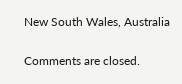New South Wales, Australia


Comments are closed.